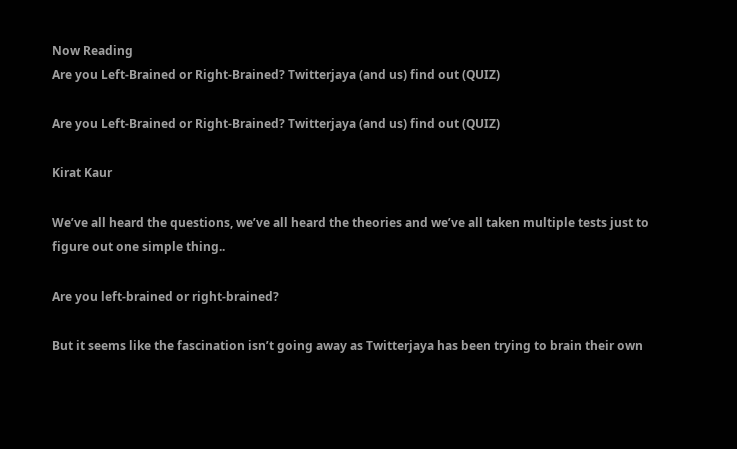Now Reading
Are you Left-Brained or Right-Brained? Twitterjaya (and us) find out (QUIZ)

Are you Left-Brained or Right-Brained? Twitterjaya (and us) find out (QUIZ)

Kirat Kaur

We’ve all heard the questions, we’ve all heard the theories and we’ve all taken multiple tests just to figure out one simple thing..

Are you left-brained or right-brained?

But it seems like the fascination isn’t going away as Twitterjaya has been trying to brain their own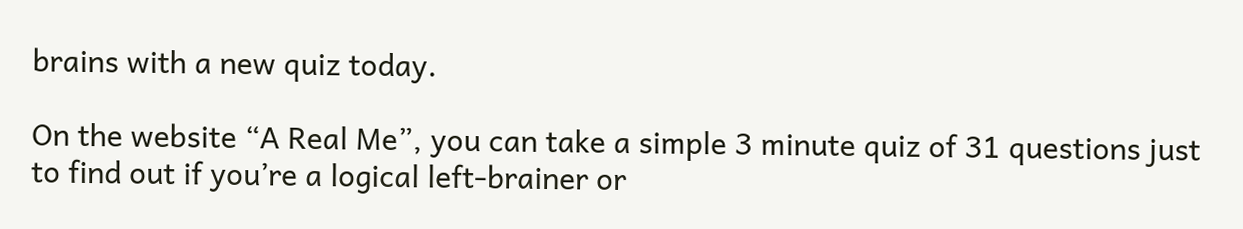brains with a new quiz today.

On the website “A Real Me”, you can take a simple 3 minute quiz of 31 questions just to find out if you’re a logical left-brainer or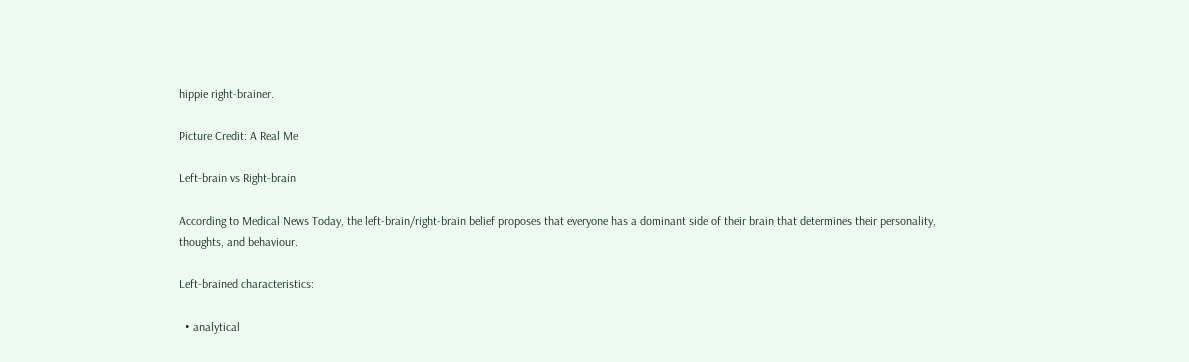hippie right-brainer.

Picture Credit: A Real Me

Left-brain vs Right-brain

According to Medical News Today, the left-brain/right-brain belief proposes that everyone has a dominant side of their brain that determines their personality, thoughts, and behaviour.

Left-brained characteristics:

  • analytical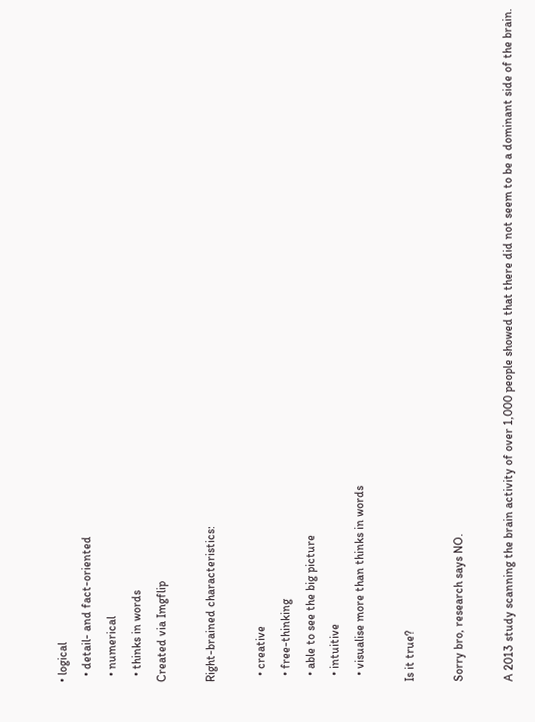• logical
  • detail- and fact-oriented
  • numerical
  • thinks in words
Created via Imgflip

Right-brained characteristics:

  • creative
  • free-thinking
  • able to see the big picture
  • intuitive
  • visualise more than thinks in words

Is it true?

Sorry bro, research says NO.

A 2013 study scanning the brain activity of over 1,000 people showed that there did not seem to be a dominant side of the brain.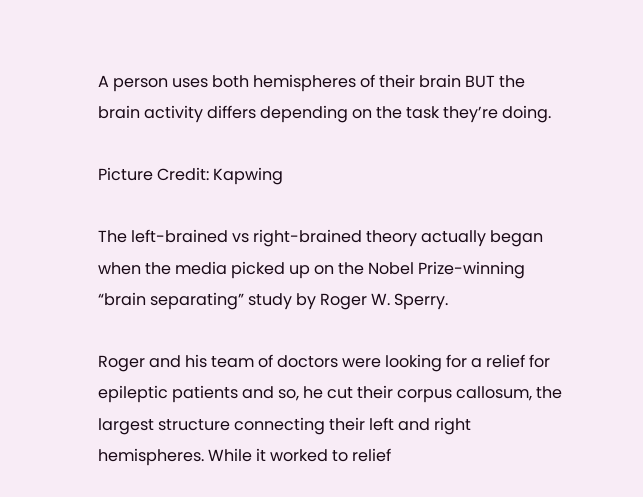A person uses both hemispheres of their brain BUT the brain activity differs depending on the task they’re doing.

Picture Credit: Kapwing

The left-brained vs right-brained theory actually began when the media picked up on the Nobel Prize-winning “brain separating” study by Roger W. Sperry.

Roger and his team of doctors were looking for a relief for epileptic patients and so, he cut their corpus callosum, the largest structure connecting their left and right hemispheres. While it worked to relief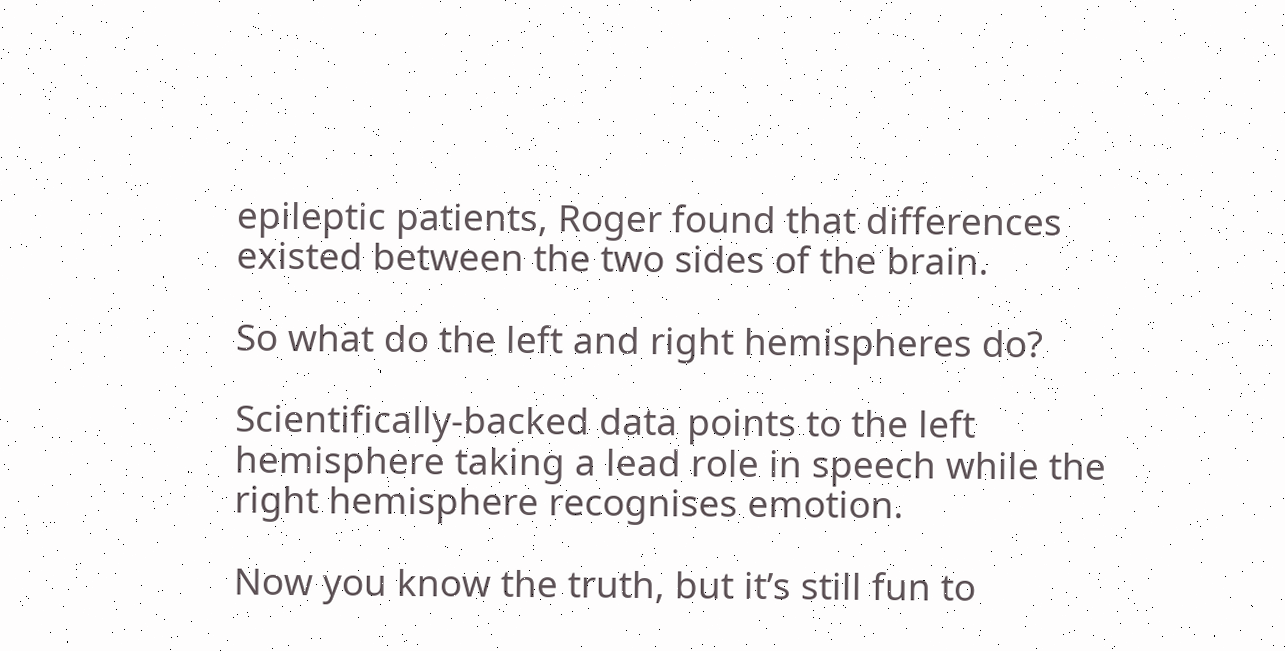epileptic patients, Roger found that differences existed between the two sides of the brain.

So what do the left and right hemispheres do?

Scientifically-backed data points to the left hemisphere taking a lead role in speech while the right hemisphere recognises emotion.

Now you know the truth, but it’s still fun to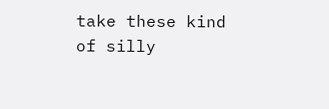take these kind of silly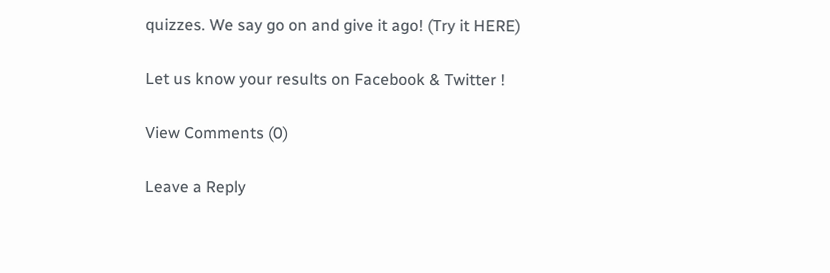quizzes. We say go on and give it ago! (Try it HERE)

Let us know your results on Facebook & Twitter !

View Comments (0)

Leave a Reply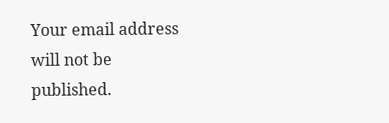Your email address will not be published.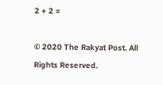2 + 2 =

© 2020 The Rakyat Post. All Rights Reserved.